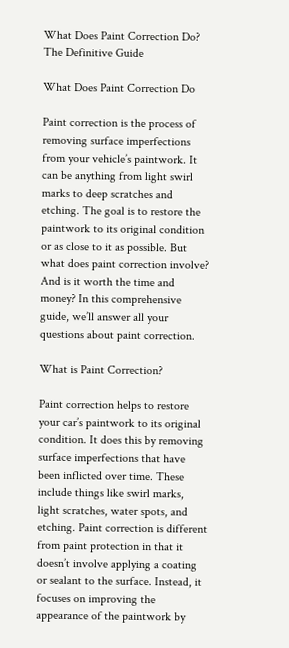What Does Paint Correction Do? The Definitive Guide

What Does Paint Correction Do

Paint correction is the process of removing surface imperfections from your vehicle’s paintwork. It can be anything from light swirl marks to deep scratches and etching. The goal is to restore the paintwork to its original condition or as close to it as possible. But what does paint correction involve? And is it worth the time and money? In this comprehensive guide, we’ll answer all your questions about paint correction.

What is Paint Correction?

Paint correction helps to restore your car’s paintwork to its original condition. It does this by removing surface imperfections that have been inflicted over time. These include things like swirl marks, light scratches, water spots, and etching. Paint correction is different from paint protection in that it doesn’t involve applying a coating or sealant to the surface. Instead, it focuses on improving the appearance of the paintwork by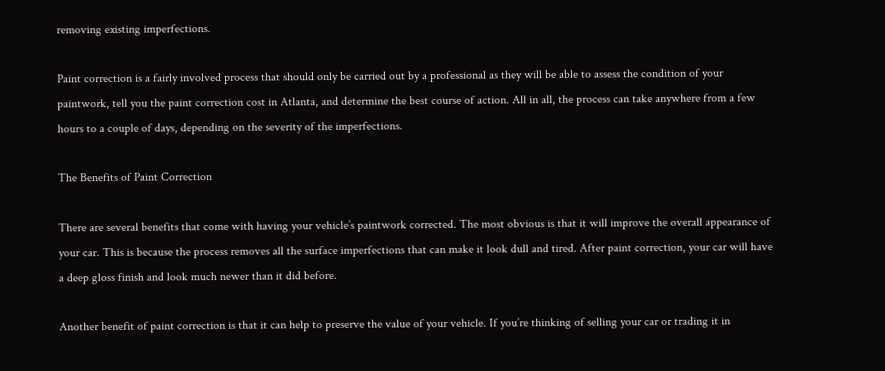removing existing imperfections.

Paint correction is a fairly involved process that should only be carried out by a professional as they will be able to assess the condition of your paintwork, tell you the paint correction cost in Atlanta, and determine the best course of action. All in all, the process can take anywhere from a few hours to a couple of days, depending on the severity of the imperfections.

The Benefits of Paint Correction

There are several benefits that come with having your vehicle’s paintwork corrected. The most obvious is that it will improve the overall appearance of your car. This is because the process removes all the surface imperfections that can make it look dull and tired. After paint correction, your car will have a deep gloss finish and look much newer than it did before.

Another benefit of paint correction is that it can help to preserve the value of your vehicle. If you’re thinking of selling your car or trading it in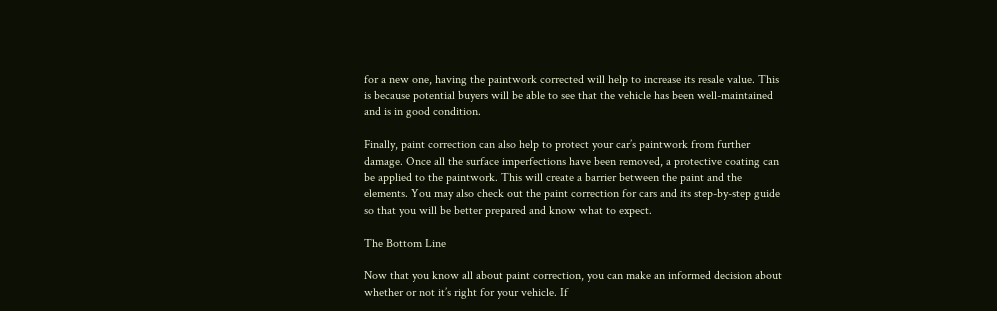for a new one, having the paintwork corrected will help to increase its resale value. This is because potential buyers will be able to see that the vehicle has been well-maintained and is in good condition.

Finally, paint correction can also help to protect your car’s paintwork from further damage. Once all the surface imperfections have been removed, a protective coating can be applied to the paintwork. This will create a barrier between the paint and the elements. You may also check out the paint correction for cars and its step-by-step guide so that you will be better prepared and know what to expect.

The Bottom Line

Now that you know all about paint correction, you can make an informed decision about whether or not it’s right for your vehicle. If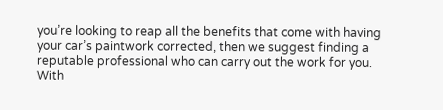you’re looking to reap all the benefits that come with having your car’s paintwork corrected, then we suggest finding a reputable professional who can carry out the work for you. With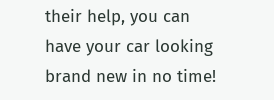their help, you can have your car looking brand new in no time!